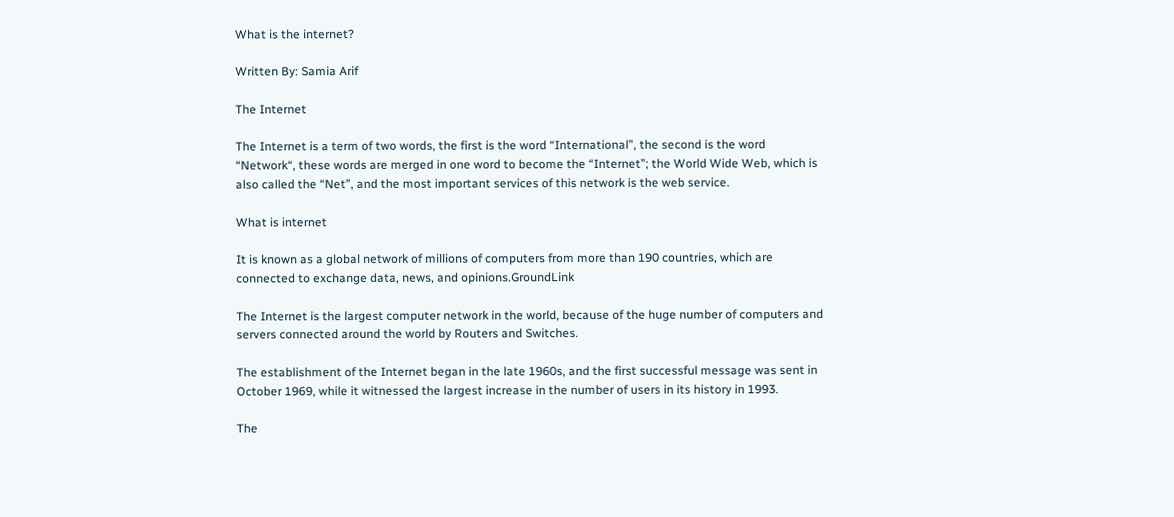What is the internet?

Written By: Samia Arif

The Internet

The Internet is a term of two words, the first is the word “International”, the second is the word “Network“, these words are merged in one word to become the “Internet”; the World Wide Web, which is also called the “Net”, and the most important services of this network is the web service.

What is internet

It is known as a global network of millions of computers from more than 190 countries, which are connected to exchange data, news, and opinions.GroundLink

The Internet is the largest computer network in the world, because of the huge number of computers and servers connected around the world by Routers and Switches.

The establishment of the Internet began in the late 1960s, and the first successful message was sent in October 1969, while it witnessed the largest increase in the number of users in its history in 1993.

The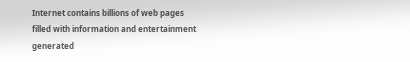Internet contains billions of web pages filled with information and entertainment generated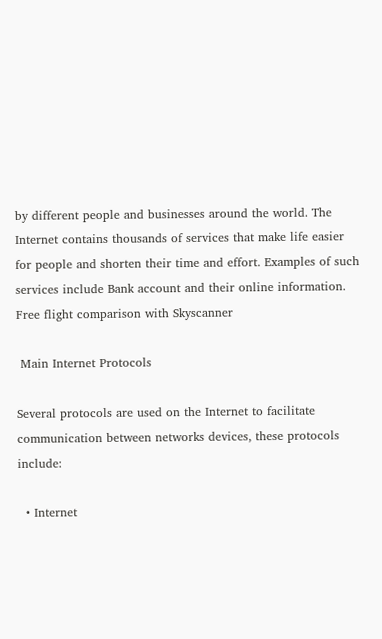by different people and businesses around the world. The Internet contains thousands of services that make life easier for people and shorten their time and effort. Examples of such services include Bank account and their online information.
Free flight comparison with Skyscanner

 Main Internet Protocols

Several protocols are used on the Internet to facilitate communication between networks devices, these protocols include:

  • Internet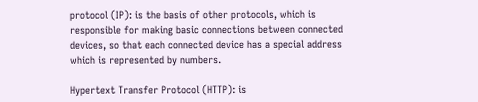protocol (IP): is the basis of other protocols, which is responsible for making basic connections between connected devices, so that each connected device has a special address which is represented by numbers.

Hypertext Transfer Protocol (HTTP): is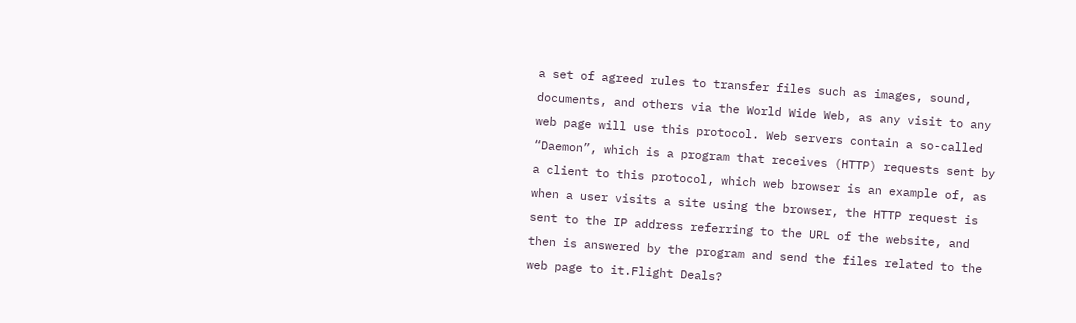a set of agreed rules to transfer files such as images, sound, documents, and others via the World Wide Web, as any visit to any web page will use this protocol. Web servers contain a so-called “Daemon”, which is a program that receives (HTTP) requests sent by a client to this protocol, which web browser is an example of, as when a user visits a site using the browser, the HTTP request is sent to the IP address referring to the URL of the website, and then is answered by the program and send the files related to the web page to it.Flight Deals?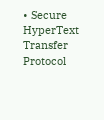• Secure HyperText Transfer Protocol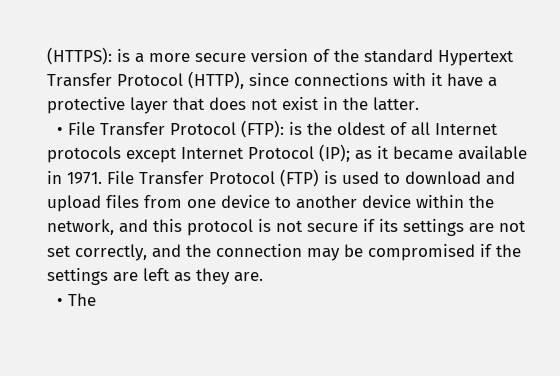(HTTPS): is a more secure version of the standard Hypertext Transfer Protocol (HTTP), since connections with it have a protective layer that does not exist in the latter.
  • File Transfer Protocol (FTP): is the oldest of all Internet protocols except Internet Protocol (IP); as it became available in 1971. File Transfer Protocol (FTP) is used to download and upload files from one device to another device within the network, and this protocol is not secure if its settings are not set correctly, and the connection may be compromised if the settings are left as they are.
  • The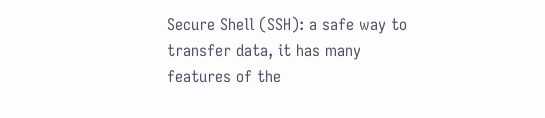Secure Shell (SSH): a safe way to transfer data, it has many features of the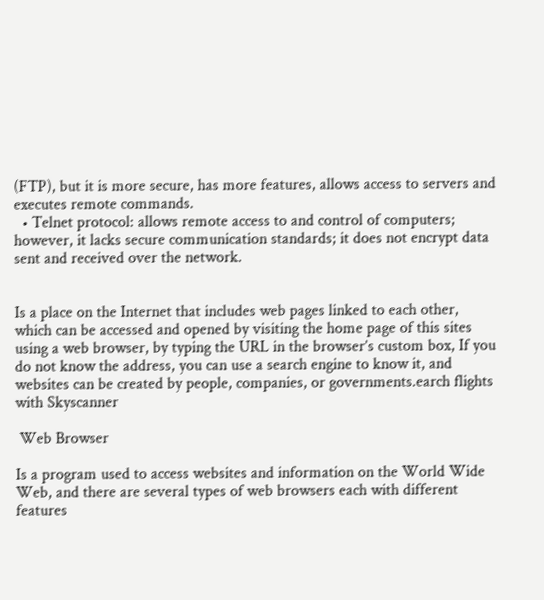(FTP), but it is more secure, has more features, allows access to servers and executes remote commands.
  • Telnet protocol: allows remote access to and control of computers; however, it lacks secure communication standards; it does not encrypt data sent and received over the network.


Is a place on the Internet that includes web pages linked to each other, which can be accessed and opened by visiting the home page of this sites using a web browser, by typing the URL in the browser’s custom box, If you do not know the address, you can use a search engine to know it, and websites can be created by people, companies, or governments.earch flights with Skyscanner

 Web Browser

Is a program used to access websites and information on the World Wide Web, and there are several types of web browsers each with different features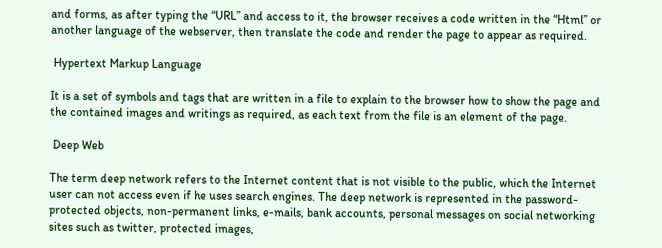and forms, as after typing the “URL” and access to it, the browser receives a code written in the “Html” or another language of the webserver, then translate the code and render the page to appear as required.

 Hypertext Markup Language

It is a set of symbols and tags that are written in a file to explain to the browser how to show the page and the contained images and writings as required, as each text from the file is an element of the page.

 Deep Web

The term deep network refers to the Internet content that is not visible to the public, which the Internet user can not access even if he uses search engines. The deep network is represented in the password-protected objects, non-permanent links, e-mails, bank accounts, personal messages on social networking sites such as twitter, protected images,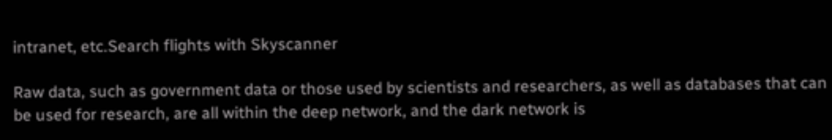intranet, etc.Search flights with Skyscanner

Raw data, such as government data or those used by scientists and researchers, as well as databases that can be used for research, are all within the deep network, and the dark network is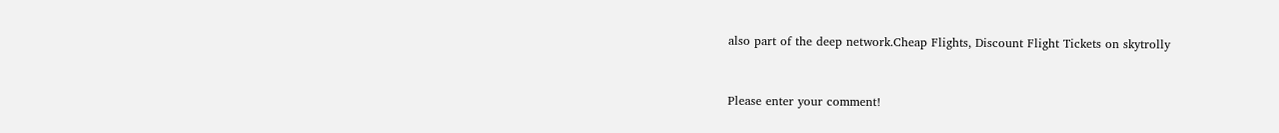also part of the deep network.Cheap Flights, Discount Flight Tickets on skytrolly


Please enter your comment!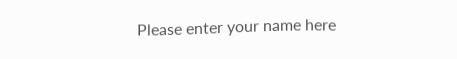Please enter your name here